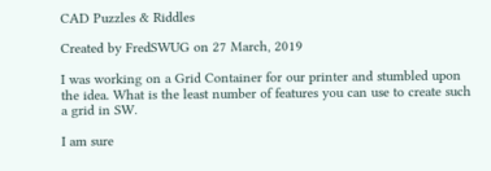CAD Puzzles & Riddles

Created by FredSWUG on 27 March, 2019

I was working on a Grid Container for our printer and stumbled upon the idea. What is the least number of features you can use to create such a grid in SW.

I am sure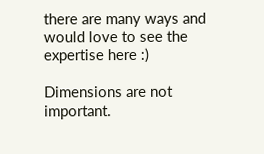there are many ways and would love to see the expertise here :)

Dimensions are not important.